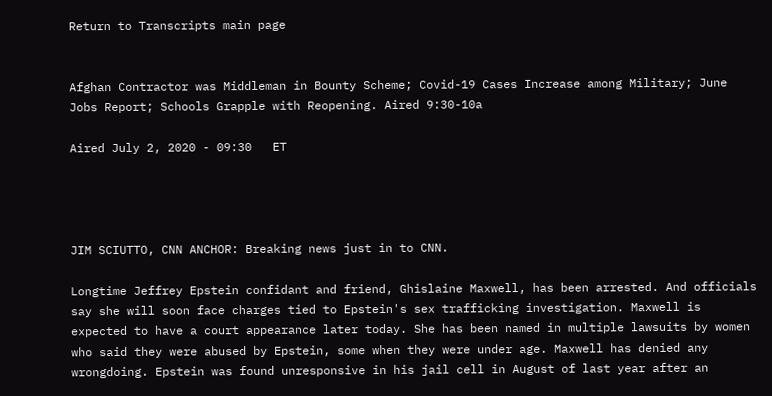Return to Transcripts main page


Afghan Contractor was Middleman in Bounty Scheme; Covid-19 Cases Increase among Military; June Jobs Report; Schools Grapple with Reopening. Aired 9:30-10a

Aired July 2, 2020 - 09:30   ET




JIM SCIUTTO, CNN ANCHOR: Breaking news just in to CNN.

Longtime Jeffrey Epstein confidant and friend, Ghislaine Maxwell, has been arrested. And officials say she will soon face charges tied to Epstein's sex trafficking investigation. Maxwell is expected to have a court appearance later today. She has been named in multiple lawsuits by women who said they were abused by Epstein, some when they were under age. Maxwell has denied any wrongdoing. Epstein was found unresponsive in his jail cell in August of last year after an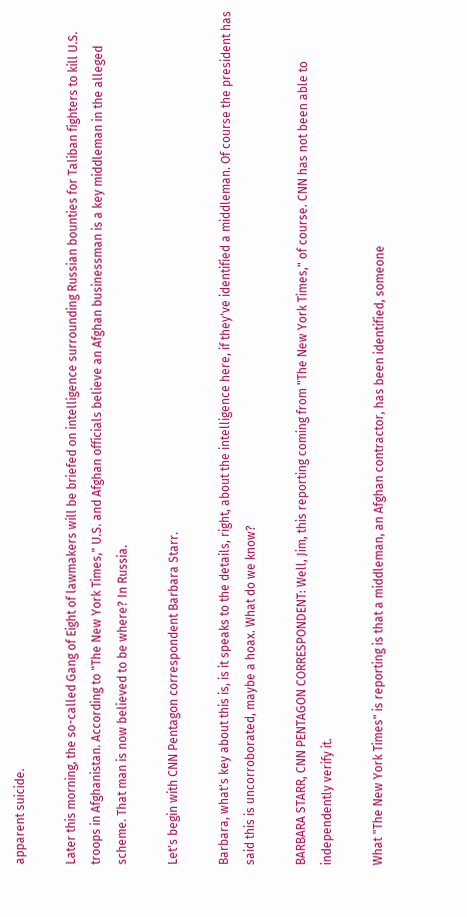apparent suicide.

Later this morning, the so-called Gang of Eight of lawmakers will be briefed on intelligence surrounding Russian bounties for Taliban fighters to kill U.S. troops in Afghanistan. According to "The New York Times," U.S. and Afghan officials believe an Afghan businessman is a key middleman in the alleged scheme. That man is now believed to be where? In Russia.

Let's begin with CNN Pentagon correspondent Barbara Starr.

Barbara, what's key about this is, is it speaks to the details, right, about the intelligence here, if they've identified a middleman. Of course the president has said this is uncorroborated, maybe a hoax. What do we know?

BARBARA STARR, CNN PENTAGON CORRESPONDENT: Well, Jim, this reporting coming from "The New York Times," of course. CNN has not been able to independently verify it.

What "The New York Times" is reporting is that a middleman, an Afghan contractor, has been identified, someone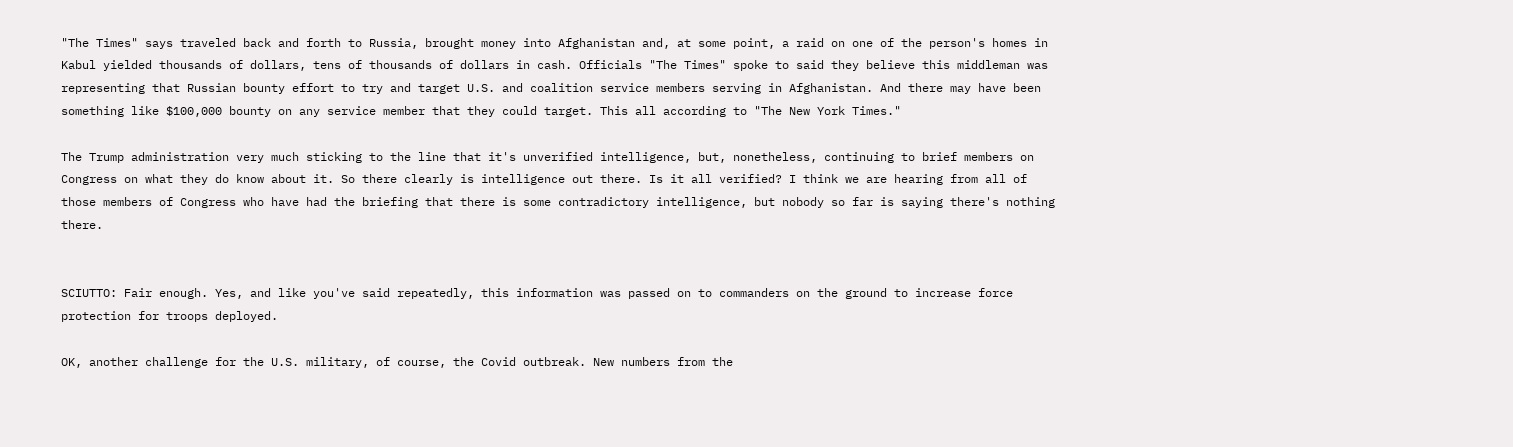"The Times" says traveled back and forth to Russia, brought money into Afghanistan and, at some point, a raid on one of the person's homes in Kabul yielded thousands of dollars, tens of thousands of dollars in cash. Officials "The Times" spoke to said they believe this middleman was representing that Russian bounty effort to try and target U.S. and coalition service members serving in Afghanistan. And there may have been something like $100,000 bounty on any service member that they could target. This all according to "The New York Times."

The Trump administration very much sticking to the line that it's unverified intelligence, but, nonetheless, continuing to brief members on Congress on what they do know about it. So there clearly is intelligence out there. Is it all verified? I think we are hearing from all of those members of Congress who have had the briefing that there is some contradictory intelligence, but nobody so far is saying there's nothing there.


SCIUTTO: Fair enough. Yes, and like you've said repeatedly, this information was passed on to commanders on the ground to increase force protection for troops deployed.

OK, another challenge for the U.S. military, of course, the Covid outbreak. New numbers from the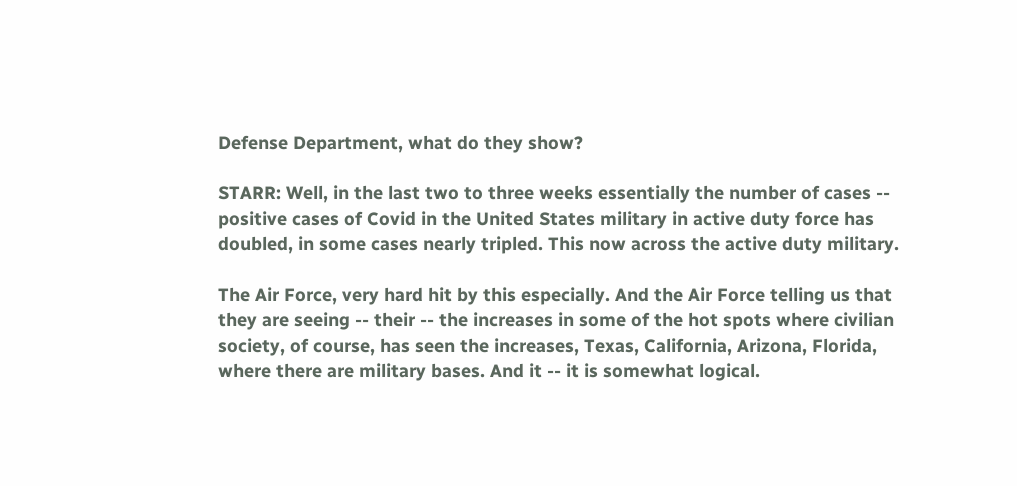Defense Department, what do they show?

STARR: Well, in the last two to three weeks essentially the number of cases -- positive cases of Covid in the United States military in active duty force has doubled, in some cases nearly tripled. This now across the active duty military.

The Air Force, very hard hit by this especially. And the Air Force telling us that they are seeing -- their -- the increases in some of the hot spots where civilian society, of course, has seen the increases, Texas, California, Arizona, Florida, where there are military bases. And it -- it is somewhat logical.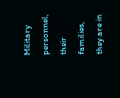Military personnel, their families, they are in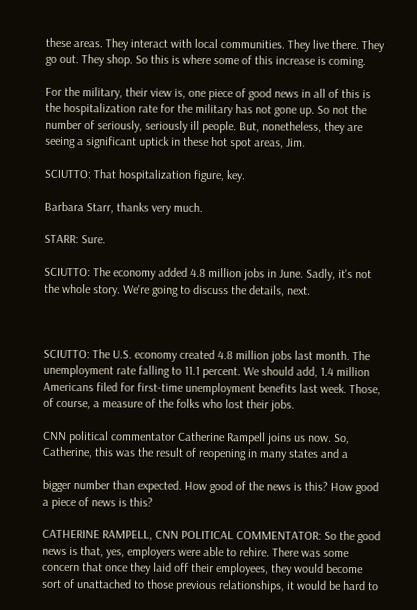these areas. They interact with local communities. They live there. They go out. They shop. So this is where some of this increase is coming.

For the military, their view is, one piece of good news in all of this is the hospitalization rate for the military has not gone up. So not the number of seriously, seriously ill people. But, nonetheless, they are seeing a significant uptick in these hot spot areas, Jim.

SCIUTTO: That hospitalization figure, key.

Barbara Starr, thanks very much.

STARR: Sure.

SCIUTTO: The economy added 4.8 million jobs in June. Sadly, it's not the whole story. We're going to discuss the details, next.



SCIUTTO: The U.S. economy created 4.8 million jobs last month. The unemployment rate falling to 11.1 percent. We should add, 1.4 million Americans filed for first-time unemployment benefits last week. Those, of course, a measure of the folks who lost their jobs.

CNN political commentator Catherine Rampell joins us now. So, Catherine, this was the result of reopening in many states and a

bigger number than expected. How good of the news is this? How good a piece of news is this?

CATHERINE RAMPELL, CNN POLITICAL COMMENTATOR: So the good news is that, yes, employers were able to rehire. There was some concern that once they laid off their employees, they would become sort of unattached to those previous relationships, it would be hard to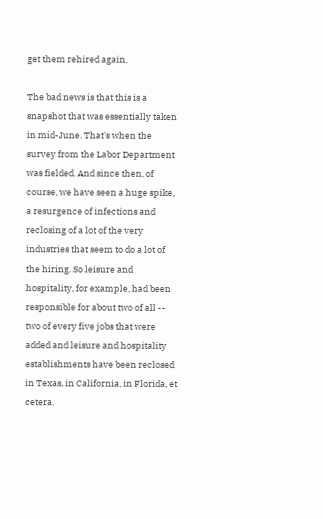get them rehired again.

The bad news is that this is a snapshot that was essentially taken in mid-June. That's when the survey from the Labor Department was fielded. And since then, of course, we have seen a huge spike, a resurgence of infections and reclosing of a lot of the very industries that seem to do a lot of the hiring. So leisure and hospitality, for example, had been responsible for about two of all -- two of every five jobs that were added and leisure and hospitality establishments have been reclosed in Texas, in California, in Florida, et cetera.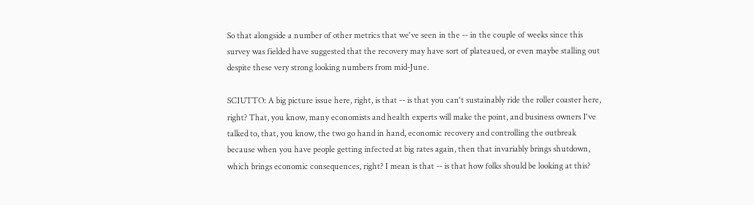So that alongside a number of other metrics that we've seen in the -- in the couple of weeks since this survey was fielded have suggested that the recovery may have sort of plateaued, or even maybe stalling out despite these very strong looking numbers from mid-June.

SCIUTTO: A big picture issue here, right, is that -- is that you can't sustainably ride the roller coaster here, right? That, you know, many economists and health experts will make the point, and business owners I've talked to, that, you know, the two go hand in hand, economic recovery and controlling the outbreak because when you have people getting infected at big rates again, then that invariably brings shutdown, which brings economic consequences, right? I mean is that -- is that how folks should be looking at this?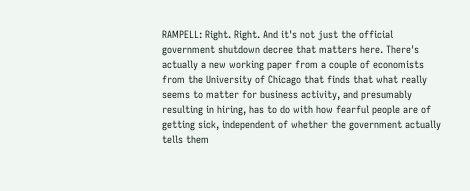RAMPELL: Right. Right. And it's not just the official government shutdown decree that matters here. There's actually a new working paper from a couple of economists from the University of Chicago that finds that what really seems to matter for business activity, and presumably resulting in hiring, has to do with how fearful people are of getting sick, independent of whether the government actually tells them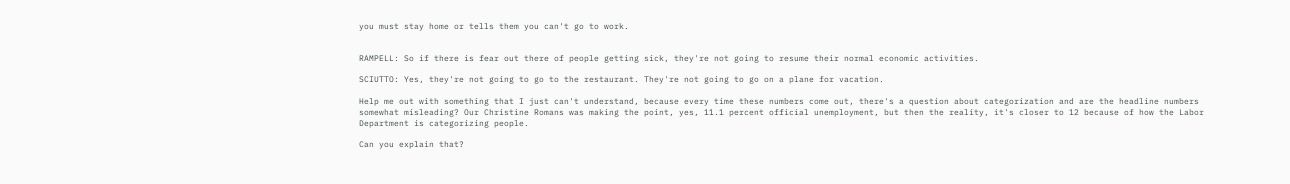you must stay home or tells them you can't go to work.


RAMPELL: So if there is fear out there of people getting sick, they're not going to resume their normal economic activities.

SCIUTTO: Yes, they're not going to go to the restaurant. They're not going to go on a plane for vacation.

Help me out with something that I just can't understand, because every time these numbers come out, there's a question about categorization and are the headline numbers somewhat misleading? Our Christine Romans was making the point, yes, 11.1 percent official unemployment, but then the reality, it's closer to 12 because of how the Labor Department is categorizing people.

Can you explain that?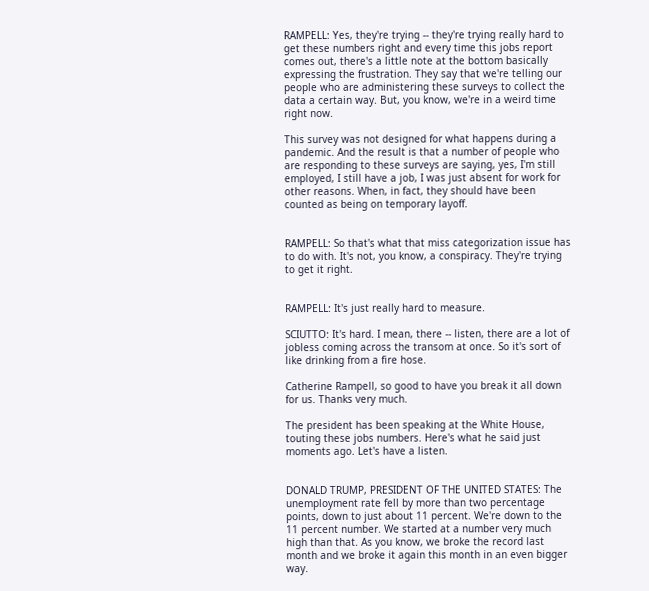RAMPELL: Yes, they're trying -- they're trying really hard to get these numbers right and every time this jobs report comes out, there's a little note at the bottom basically expressing the frustration. They say that we're telling our people who are administering these surveys to collect the data a certain way. But, you know, we're in a weird time right now.

This survey was not designed for what happens during a pandemic. And the result is that a number of people who are responding to these surveys are saying, yes, I'm still employed, I still have a job, I was just absent for work for other reasons. When, in fact, they should have been counted as being on temporary layoff.


RAMPELL: So that's what that miss categorization issue has to do with. It's not, you know, a conspiracy. They're trying to get it right.


RAMPELL: It's just really hard to measure.

SCIUTTO: It's hard. I mean, there -- listen, there are a lot of jobless coming across the transom at once. So it's sort of like drinking from a fire hose.

Catherine Rampell, so good to have you break it all down for us. Thanks very much.

The president has been speaking at the White House, touting these jobs numbers. Here's what he said just moments ago. Let's have a listen.


DONALD TRUMP, PRESIDENT OF THE UNITED STATES: The unemployment rate fell by more than two percentage points, down to just about 11 percent. We're down to the 11 percent number. We started at a number very much high than that. As you know, we broke the record last month and we broke it again this month in an even bigger way.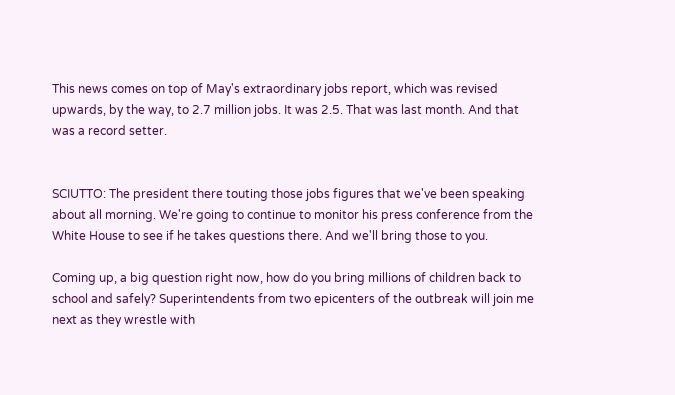This news comes on top of May's extraordinary jobs report, which was revised upwards, by the way, to 2.7 million jobs. It was 2.5. That was last month. And that was a record setter.


SCIUTTO: The president there touting those jobs figures that we've been speaking about all morning. We're going to continue to monitor his press conference from the White House to see if he takes questions there. And we'll bring those to you.

Coming up, a big question right now, how do you bring millions of children back to school and safely? Superintendents from two epicenters of the outbreak will join me next as they wrestle with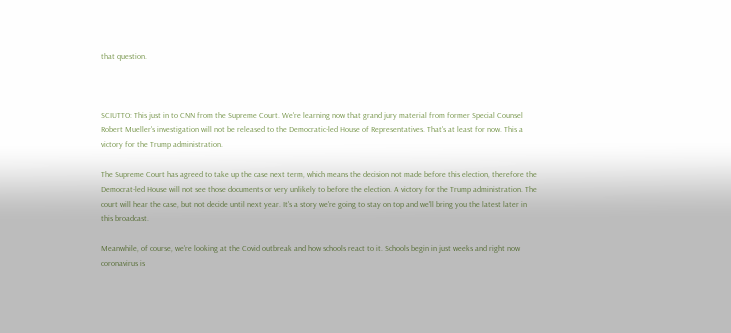that question.



SCIUTTO: This just in to CNN from the Supreme Court. We're learning now that grand jury material from former Special Counsel Robert Mueller's investigation will not be released to the Democratic-led House of Representatives. That's at least for now. This a victory for the Trump administration.

The Supreme Court has agreed to take up the case next term, which means the decision not made before this election, therefore the Democrat-led House will not see those documents or very unlikely to before the election. A victory for the Trump administration. The court will hear the case, but not decide until next year. It's a story we're going to stay on top and we'll bring you the latest later in this broadcast.

Meanwhile, of course, we're looking at the Covid outbreak and how schools react to it. Schools begin in just weeks and right now coronavirus is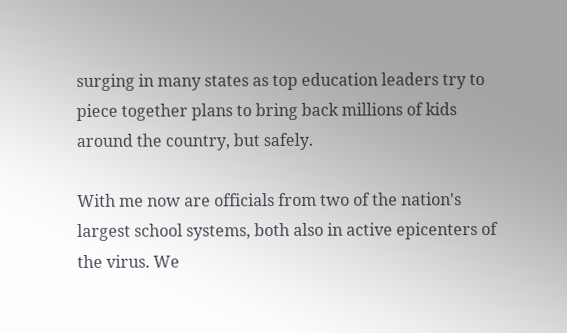surging in many states as top education leaders try to piece together plans to bring back millions of kids around the country, but safely.

With me now are officials from two of the nation's largest school systems, both also in active epicenters of the virus. We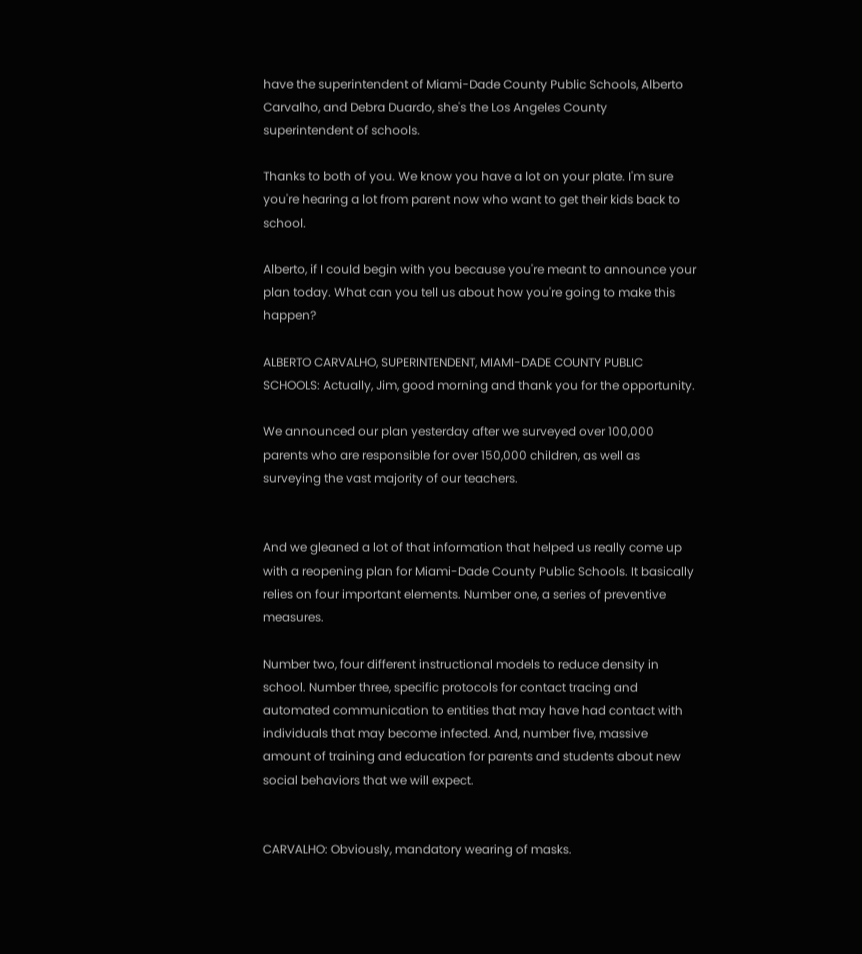have the superintendent of Miami-Dade County Public Schools, Alberto Carvalho, and Debra Duardo, she's the Los Angeles County superintendent of schools.

Thanks to both of you. We know you have a lot on your plate. I'm sure you're hearing a lot from parent now who want to get their kids back to school.

Alberto, if I could begin with you because you're meant to announce your plan today. What can you tell us about how you're going to make this happen?

ALBERTO CARVALHO, SUPERINTENDENT, MIAMI-DADE COUNTY PUBLIC SCHOOLS: Actually, Jim, good morning and thank you for the opportunity.

We announced our plan yesterday after we surveyed over 100,000 parents who are responsible for over 150,000 children, as well as surveying the vast majority of our teachers.


And we gleaned a lot of that information that helped us really come up with a reopening plan for Miami-Dade County Public Schools. It basically relies on four important elements. Number one, a series of preventive measures.

Number two, four different instructional models to reduce density in school. Number three, specific protocols for contact tracing and automated communication to entities that may have had contact with individuals that may become infected. And, number five, massive amount of training and education for parents and students about new social behaviors that we will expect.


CARVALHO: Obviously, mandatory wearing of masks.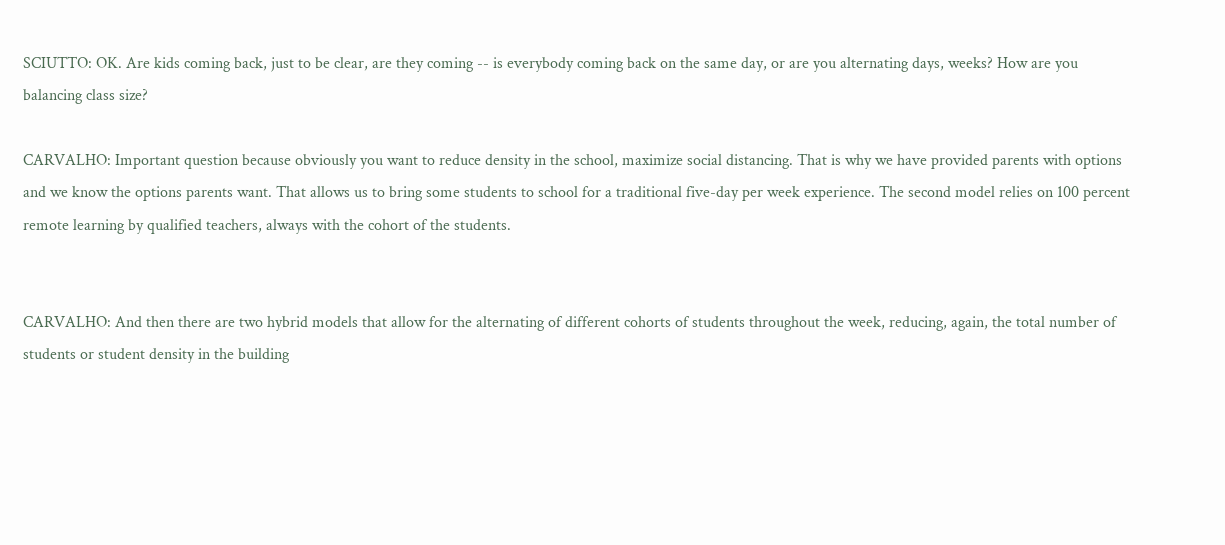SCIUTTO: OK. Are kids coming back, just to be clear, are they coming -- is everybody coming back on the same day, or are you alternating days, weeks? How are you balancing class size?

CARVALHO: Important question because obviously you want to reduce density in the school, maximize social distancing. That is why we have provided parents with options and we know the options parents want. That allows us to bring some students to school for a traditional five-day per week experience. The second model relies on 100 percent remote learning by qualified teachers, always with the cohort of the students.


CARVALHO: And then there are two hybrid models that allow for the alternating of different cohorts of students throughout the week, reducing, again, the total number of students or student density in the building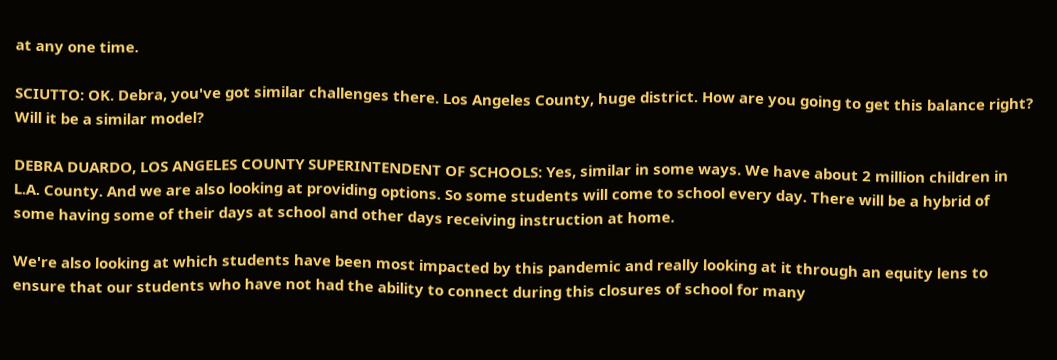at any one time.

SCIUTTO: OK. Debra, you've got similar challenges there. Los Angeles County, huge district. How are you going to get this balance right? Will it be a similar model?

DEBRA DUARDO, LOS ANGELES COUNTY SUPERINTENDENT OF SCHOOLS: Yes, similar in some ways. We have about 2 million children in L.A. County. And we are also looking at providing options. So some students will come to school every day. There will be a hybrid of some having some of their days at school and other days receiving instruction at home.

We're also looking at which students have been most impacted by this pandemic and really looking at it through an equity lens to ensure that our students who have not had the ability to connect during this closures of school for many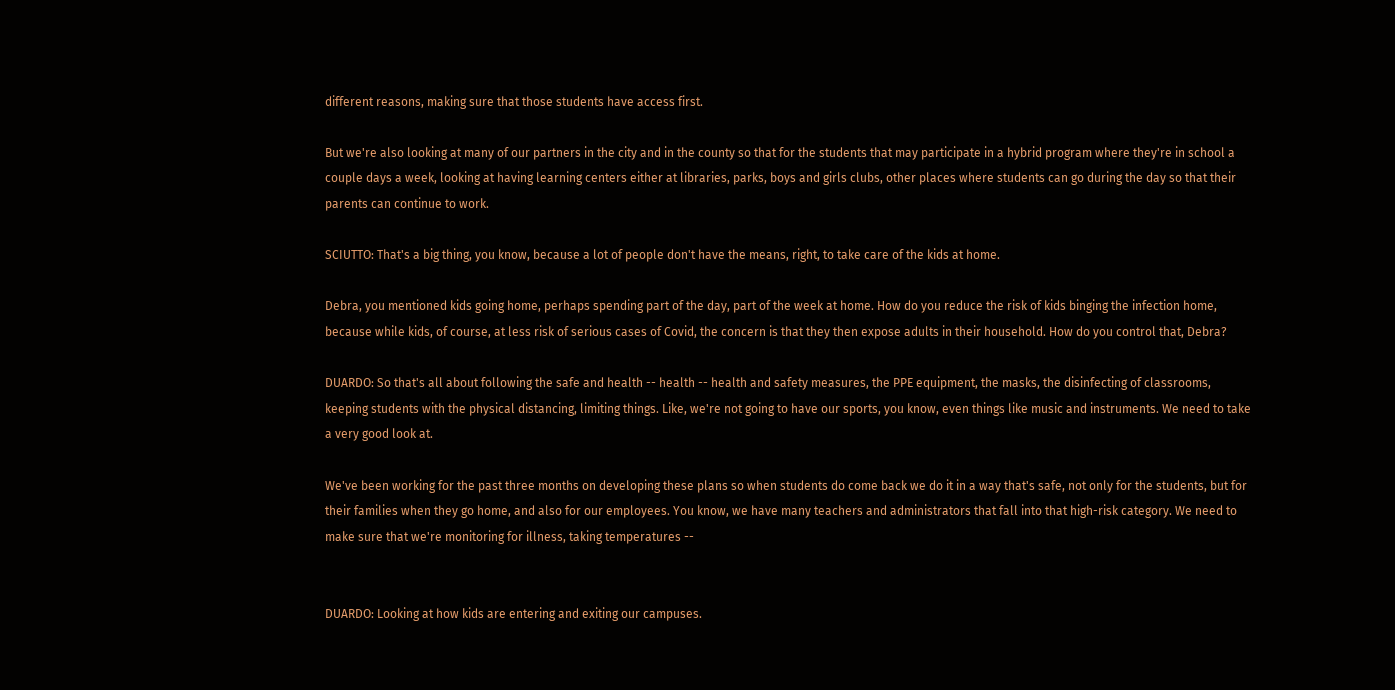different reasons, making sure that those students have access first.

But we're also looking at many of our partners in the city and in the county so that for the students that may participate in a hybrid program where they're in school a couple days a week, looking at having learning centers either at libraries, parks, boys and girls clubs, other places where students can go during the day so that their parents can continue to work.

SCIUTTO: That's a big thing, you know, because a lot of people don't have the means, right, to take care of the kids at home.

Debra, you mentioned kids going home, perhaps spending part of the day, part of the week at home. How do you reduce the risk of kids binging the infection home, because while kids, of course, at less risk of serious cases of Covid, the concern is that they then expose adults in their household. How do you control that, Debra?

DUARDO: So that's all about following the safe and health -- health -- health and safety measures, the PPE equipment, the masks, the disinfecting of classrooms, keeping students with the physical distancing, limiting things. Like, we're not going to have our sports, you know, even things like music and instruments. We need to take a very good look at.

We've been working for the past three months on developing these plans so when students do come back we do it in a way that's safe, not only for the students, but for their families when they go home, and also for our employees. You know, we have many teachers and administrators that fall into that high-risk category. We need to make sure that we're monitoring for illness, taking temperatures --


DUARDO: Looking at how kids are entering and exiting our campuses.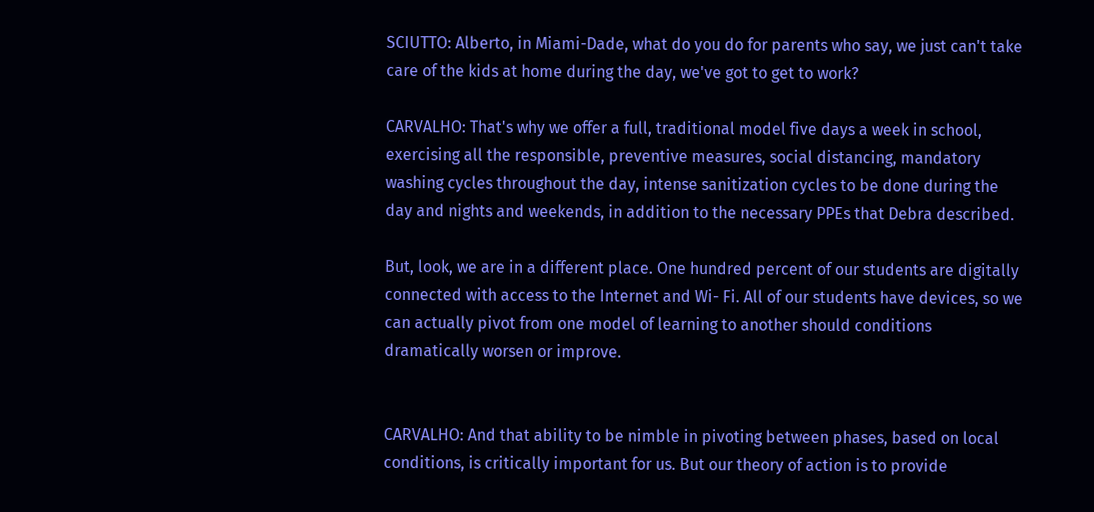SCIUTTO: Alberto, in Miami-Dade, what do you do for parents who say, we just can't take care of the kids at home during the day, we've got to get to work?

CARVALHO: That's why we offer a full, traditional model five days a week in school, exercising all the responsible, preventive measures, social distancing, mandatory washing cycles throughout the day, intense sanitization cycles to be done during the day and nights and weekends, in addition to the necessary PPEs that Debra described.

But, look, we are in a different place. One hundred percent of our students are digitally connected with access to the Internet and Wi- Fi. All of our students have devices, so we can actually pivot from one model of learning to another should conditions dramatically worsen or improve.


CARVALHO: And that ability to be nimble in pivoting between phases, based on local conditions, is critically important for us. But our theory of action is to provide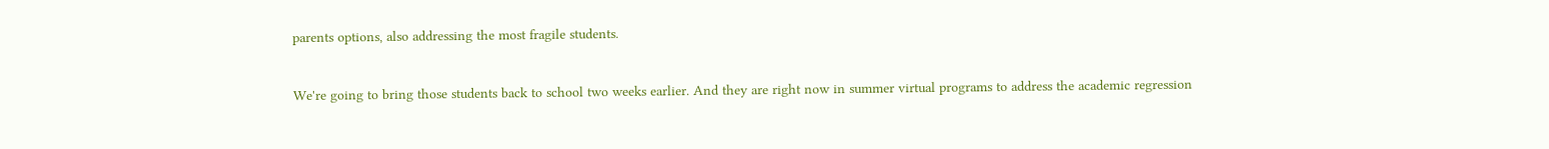parents options, also addressing the most fragile students.


We're going to bring those students back to school two weeks earlier. And they are right now in summer virtual programs to address the academic regression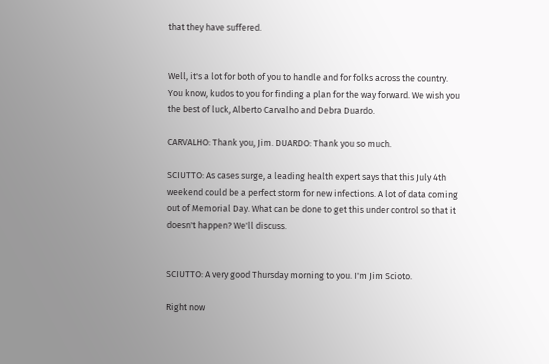that they have suffered.


Well, it's a lot for both of you to handle and for folks across the country. You know, kudos to you for finding a plan for the way forward. We wish you the best of luck, Alberto Carvalho and Debra Duardo.

CARVALHO: Thank you, Jim. DUARDO: Thank you so much.

SCIUTTO: As cases surge, a leading health expert says that this July 4th weekend could be a perfect storm for new infections. A lot of data coming out of Memorial Day. What can be done to get this under control so that it doesn't happen? We'll discuss.


SCIUTTO: A very good Thursday morning to you. I'm Jim Scioto.

Right now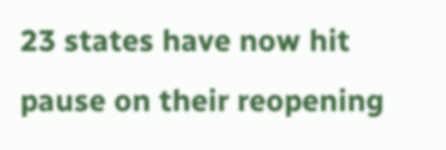23 states have now hit pause on their reopening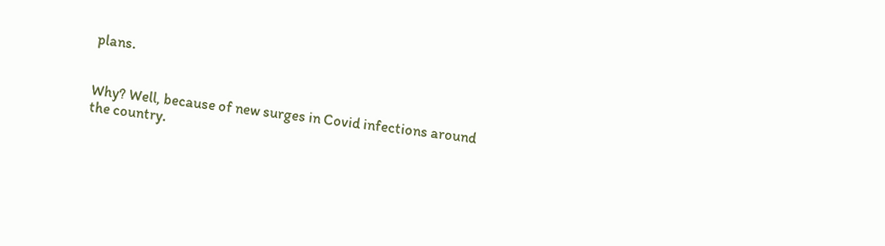plans.


Why? Well, because of new surges in Covid infections around the country.